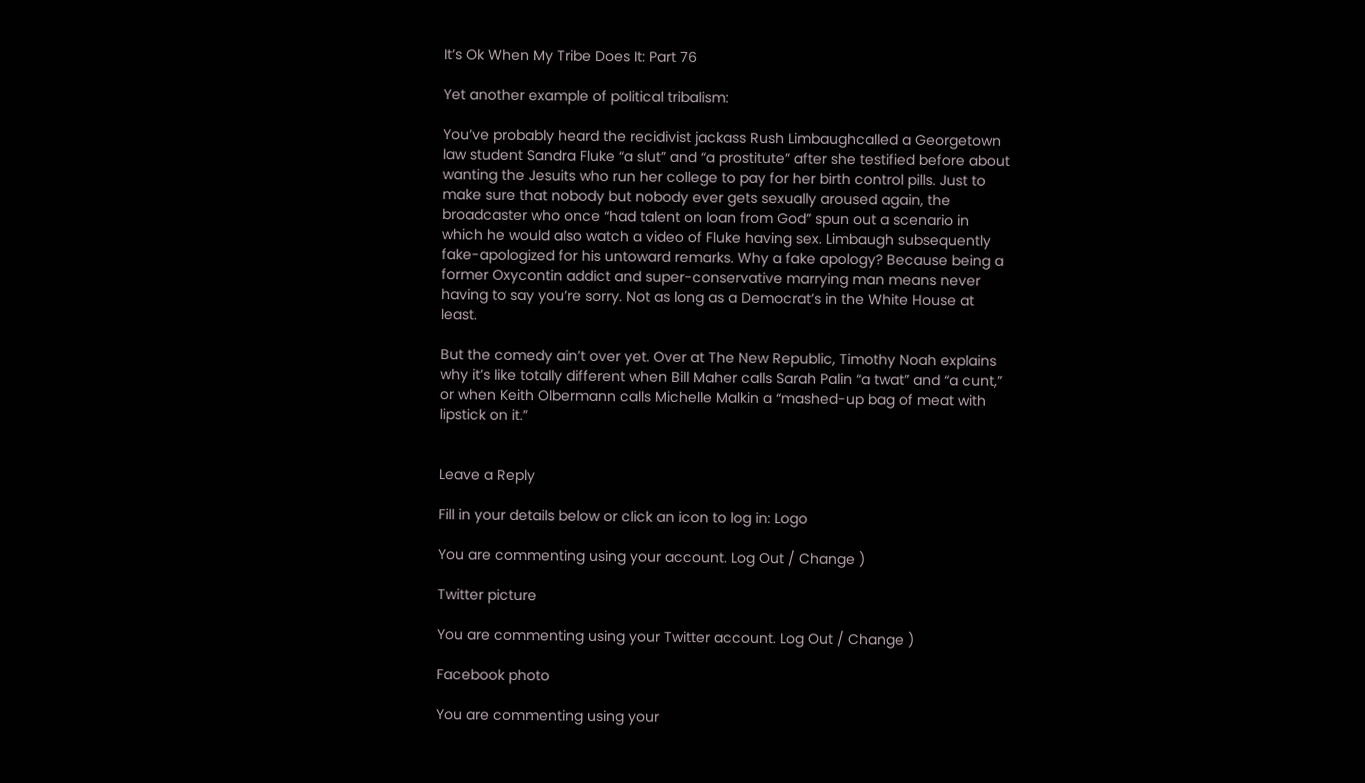It’s Ok When My Tribe Does It: Part 76

Yet another example of political tribalism:

You’ve probably heard the recidivist jackass Rush Limbaughcalled a Georgetown law student Sandra Fluke “a slut” and “a prostitute” after she testified before about wanting the Jesuits who run her college to pay for her birth control pills. Just to make sure that nobody but nobody ever gets sexually aroused again, the broadcaster who once “had talent on loan from God” spun out a scenario in which he would also watch a video of Fluke having sex. Limbaugh subsequently fake-apologized for his untoward remarks. Why a fake apology? Because being a former Oxycontin addict and super-conservative marrying man means never having to say you’re sorry. Not as long as a Democrat’s in the White House at least.

But the comedy ain’t over yet. Over at The New Republic, Timothy Noah explains why it’s like totally different when Bill Maher calls Sarah Palin “a twat” and “a cunt,” or when Keith Olbermann calls Michelle Malkin a “mashed-up bag of meat with lipstick on it.”


Leave a Reply

Fill in your details below or click an icon to log in: Logo

You are commenting using your account. Log Out / Change )

Twitter picture

You are commenting using your Twitter account. Log Out / Change )

Facebook photo

You are commenting using your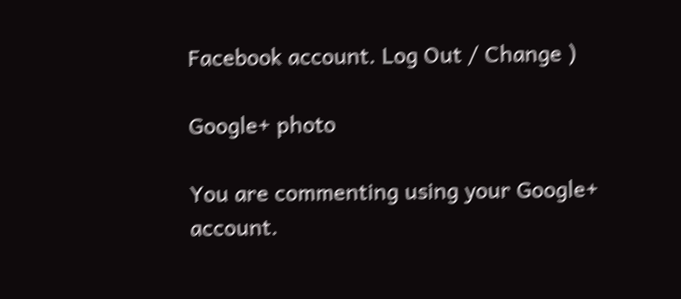Facebook account. Log Out / Change )

Google+ photo

You are commenting using your Google+ account.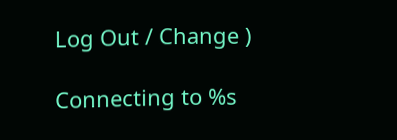Log Out / Change )

Connecting to %s